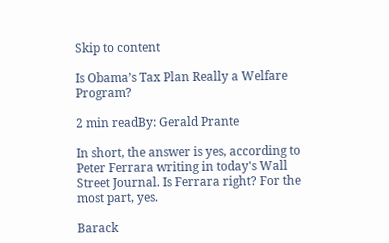Skip to content

Is Obama’s Tax Plan Really a Welfare Program?

2 min readBy: Gerald Prante

In short, the answer is yes, according to Peter Ferrara writing in today's Wall Street Journal. Is Ferrara right? For the most part, yes.

Barack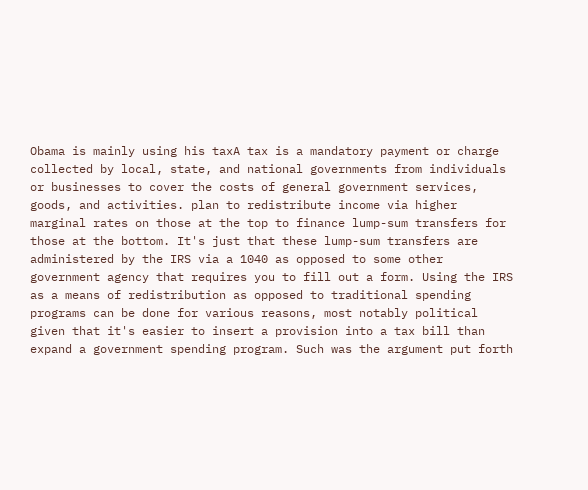Obama is mainly using his taxA tax is a mandatory payment or charge collected by local, state, and national governments from individuals or businesses to cover the costs of general government services, goods, and activities. plan to redistribute income via higher marginal rates on those at the top to finance lump-sum transfers for those at the bottom. It's just that these lump-sum transfers are administered by the IRS via a 1040 as opposed to some other government agency that requires you to fill out a form. Using the IRS as a means of redistribution as opposed to traditional spending programs can be done for various reasons, most notably political given that it's easier to insert a provision into a tax bill than expand a government spending program. Such was the argument put forth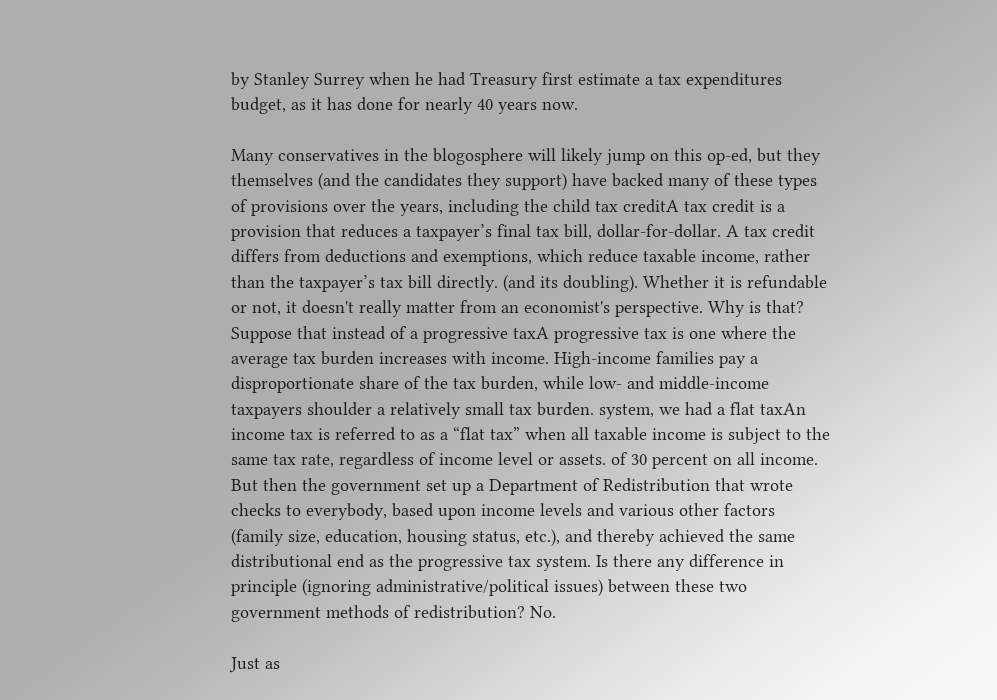by Stanley Surrey when he had Treasury first estimate a tax expenditures budget, as it has done for nearly 40 years now.

Many conservatives in the blogosphere will likely jump on this op-ed, but they themselves (and the candidates they support) have backed many of these types of provisions over the years, including the child tax creditA tax credit is a provision that reduces a taxpayer’s final tax bill, dollar-for-dollar. A tax credit differs from deductions and exemptions, which reduce taxable income, rather than the taxpayer’s tax bill directly. (and its doubling). Whether it is refundable or not, it doesn't really matter from an economist's perspective. Why is that? Suppose that instead of a progressive taxA progressive tax is one where the average tax burden increases with income. High-income families pay a disproportionate share of the tax burden, while low- and middle-income taxpayers shoulder a relatively small tax burden. system, we had a flat taxAn income tax is referred to as a “flat tax” when all taxable income is subject to the same tax rate, regardless of income level or assets. of 30 percent on all income. But then the government set up a Department of Redistribution that wrote checks to everybody, based upon income levels and various other factors (family size, education, housing status, etc.), and thereby achieved the same distributional end as the progressive tax system. Is there any difference in principle (ignoring administrative/political issues) between these two government methods of redistribution? No.

Just as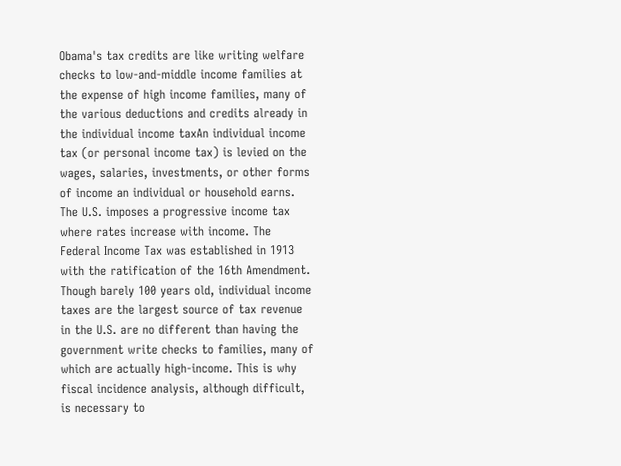Obama's tax credits are like writing welfare checks to low-and-middle income families at the expense of high income families, many of the various deductions and credits already in the individual income taxAn individual income tax (or personal income tax) is levied on the wages, salaries, investments, or other forms of income an individual or household earns. The U.S. imposes a progressive income tax where rates increase with income. The Federal Income Tax was established in 1913 with the ratification of the 16th Amendment. Though barely 100 years old, individual income taxes are the largest source of tax revenue in the U.S. are no different than having the government write checks to families, many of which are actually high-income. This is why fiscal incidence analysis, although difficult, is necessary to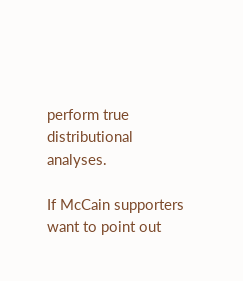perform true distributional analyses.

If McCain supporters want to point out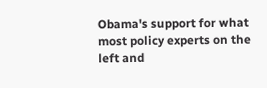Obama's support for what most policy experts on the left and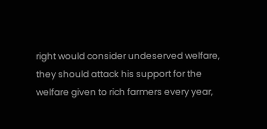right would consider undeserved welfare, they should attack his support for the welfare given to rich farmers every year,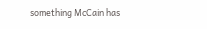something McCain has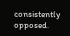consistently opposed.